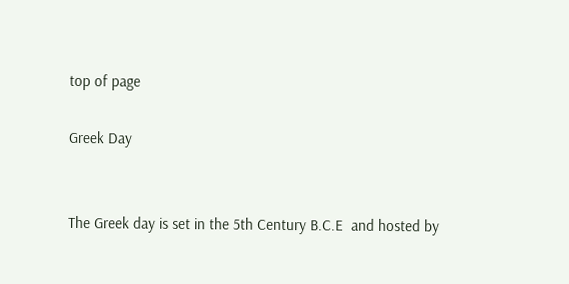top of page

Greek Day


The Greek day is set in the 5th Century B.C.E  and hosted by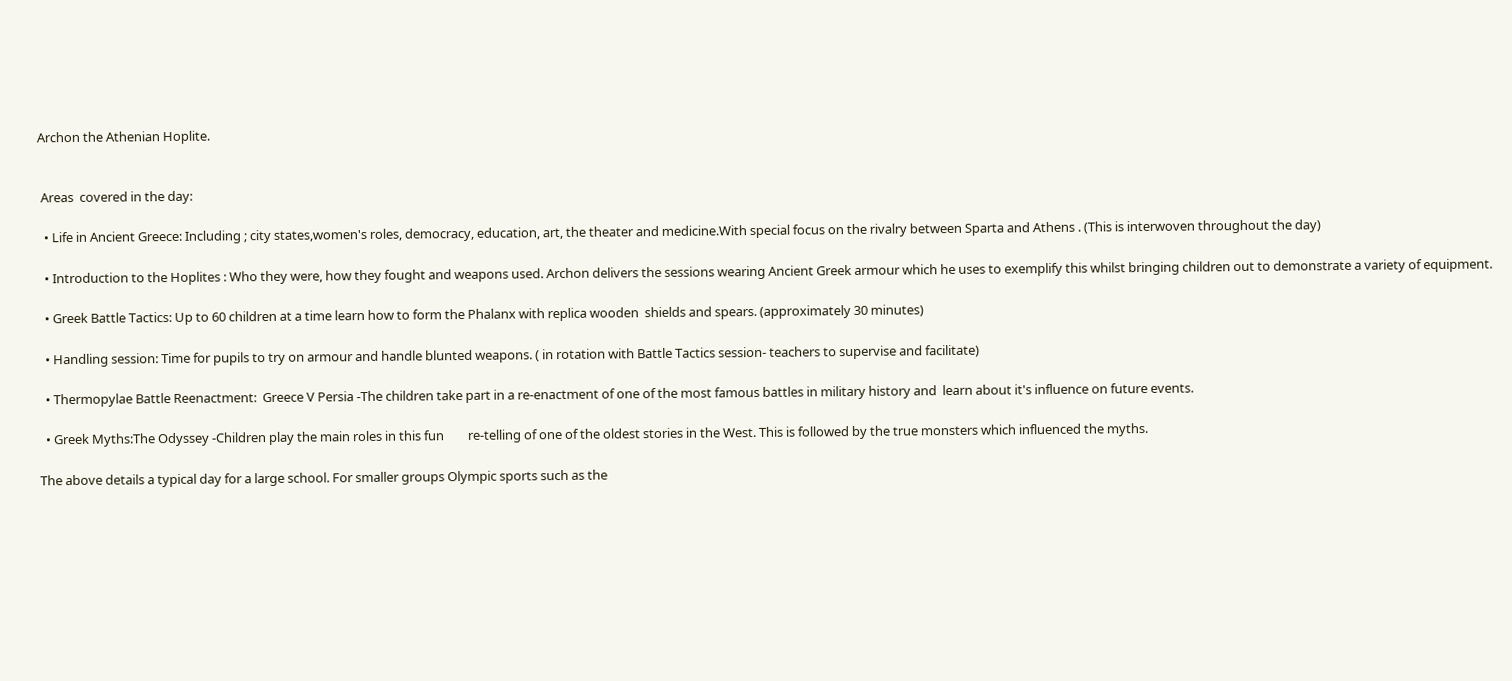Archon the Athenian Hoplite.


 Areas  covered in the day:

  • Life in Ancient Greece: Including ; city states,women's roles, democracy, education, art, the theater and medicine.With special focus on the rivalry between Sparta and Athens . (This is interwoven throughout the day)

  • Introduction to the Hoplites : Who they were, how they fought and weapons used. Archon delivers the sessions wearing Ancient Greek armour which he uses to exemplify this whilst bringing children out to demonstrate a variety of equipment.

  • Greek Battle Tactics: Up to 60 children at a time learn how to form the Phalanx with replica wooden  shields and spears. (approximately 30 minutes)

  • Handling session: Time for pupils to try on armour and handle blunted weapons. ( in rotation with Battle Tactics session- teachers to supervise and facilitate)

  • Thermopylae Battle Reenactment:  Greece V Persia -The children take part in a re-enactment of one of the most famous battles in military history and  learn about it's influence on future events.

  • Greek Myths:The Odyssey -Children play the main roles in this fun        re-telling of one of the oldest stories in the West. This is followed by the true monsters which influenced the myths.

The above details a typical day for a large school. For smaller groups Olympic sports such as the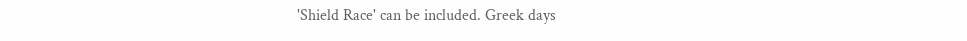'Shield Race' can be included. Greek days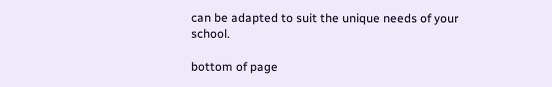can be adapted to suit the unique needs of your school.

bottom of page